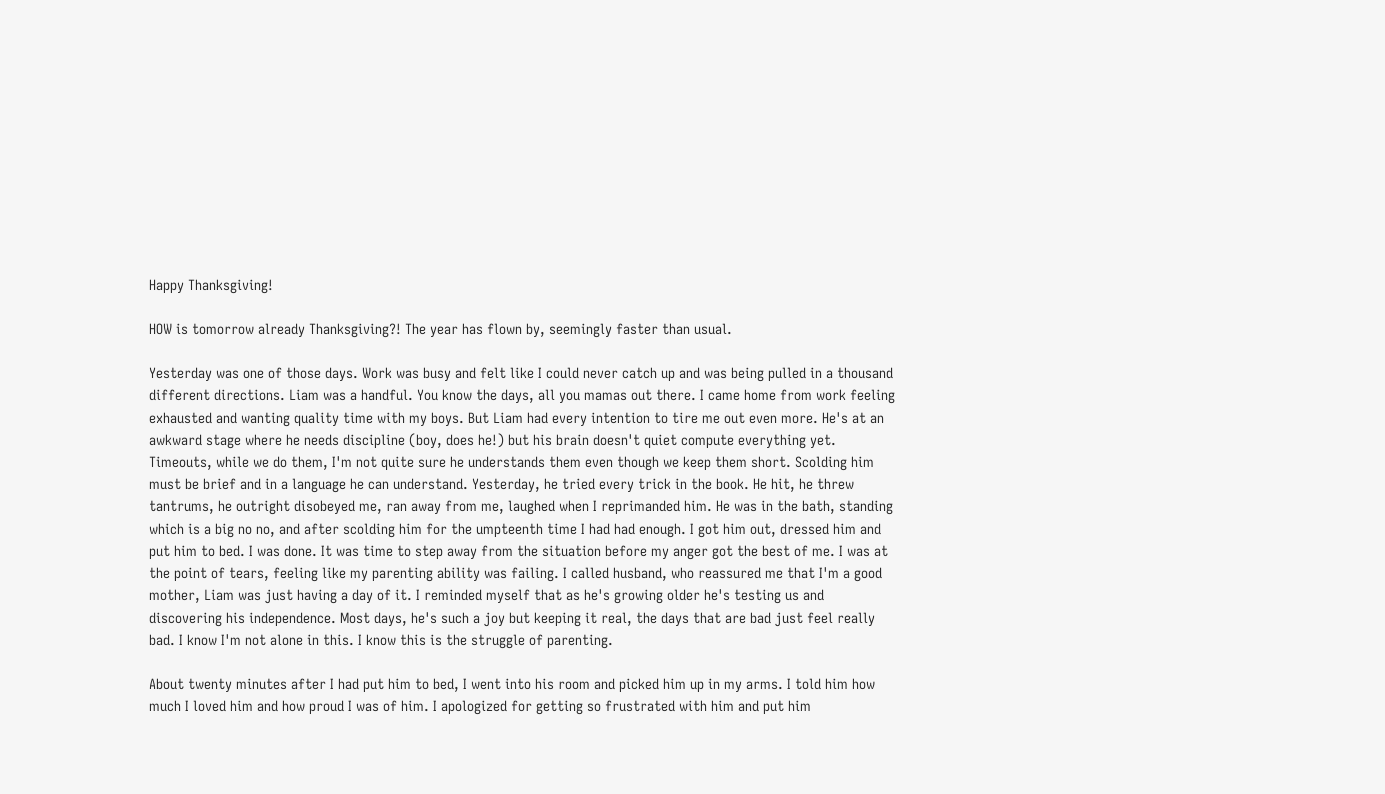Happy Thanksgiving!

HOW is tomorrow already Thanksgiving?! The year has flown by, seemingly faster than usual.

Yesterday was one of those days. Work was busy and felt like I could never catch up and was being pulled in a thousand different directions. Liam was a handful. You know the days, all you mamas out there. I came home from work feeling exhausted and wanting quality time with my boys. But Liam had every intention to tire me out even more. He's at an awkward stage where he needs discipline (boy, does he!) but his brain doesn't quiet compute everything yet. Timeouts, while we do them, I'm not quite sure he understands them even though we keep them short. Scolding him must be brief and in a language he can understand. Yesterday, he tried every trick in the book. He hit, he threw tantrums, he outright disobeyed me, ran away from me, laughed when I reprimanded him. He was in the bath, standing which is a big no no, and after scolding him for the umpteenth time I had had enough. I got him out, dressed him and put him to bed. I was done. It was time to step away from the situation before my anger got the best of me. I was at the point of tears, feeling like my parenting ability was failing. I called husband, who reassured me that I'm a good mother, Liam was just having a day of it. I reminded myself that as he's growing older he's testing us and discovering his independence. Most days, he's such a joy but keeping it real, the days that are bad just feel really bad. I know I'm not alone in this. I know this is the struggle of parenting.

About twenty minutes after I had put him to bed, I went into his room and picked him up in my arms. I told him how much I loved him and how proud I was of him. I apologized for getting so frustrated with him and put him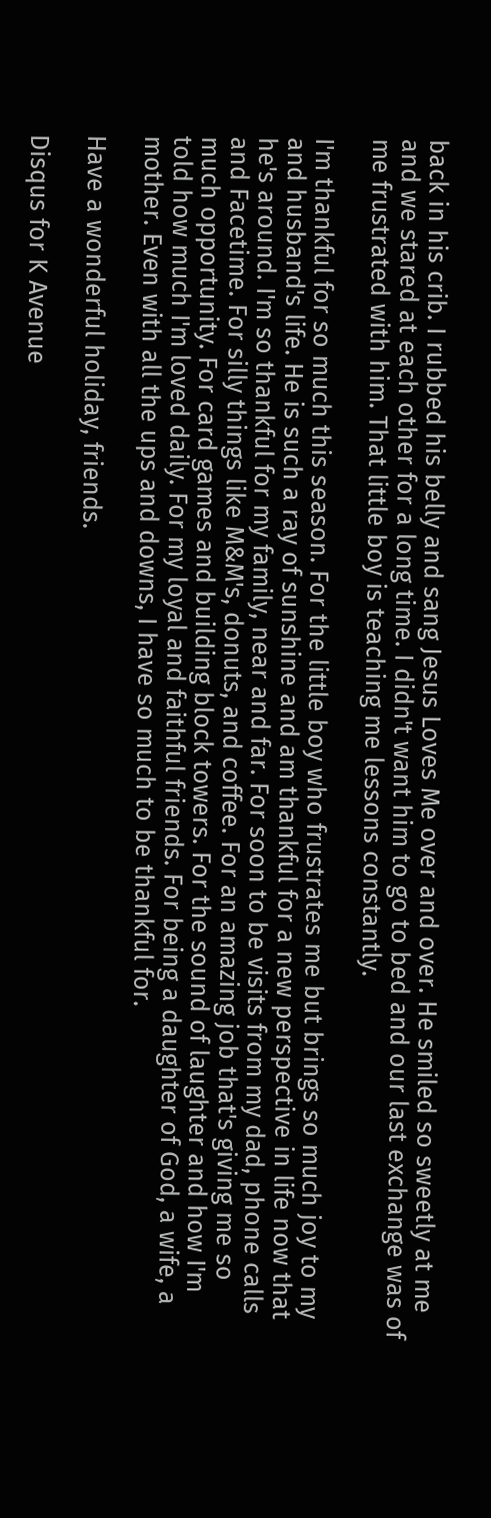back in his crib. I rubbed his belly and sang Jesus Loves Me over and over. He smiled so sweetly at me and we stared at each other for a long time. I didn't want him to go to bed and our last exchange was of me frustrated with him. That little boy is teaching me lessons constantly.

I'm thankful for so much this season. For the little boy who frustrates me but brings so much joy to my and husband's life. He is such a ray of sunshine and am thankful for a new perspective in life now that he's around. I'm so thankful for my family, near and far. For soon to be visits from my dad, phone calls and Facetime. For silly things like M&M's, donuts, and coffee. For an amazing job that's giving me so much opportunity. For card games and building block towers. For the sound of laughter and how I'm told how much I'm loved daily. For my loyal and faithful friends. For being a daughter of God, a wife, a mother. Even with all the ups and downs, I have so much to be thankful for.

Have a wonderful holiday, friends.

Disqus for K Avenue